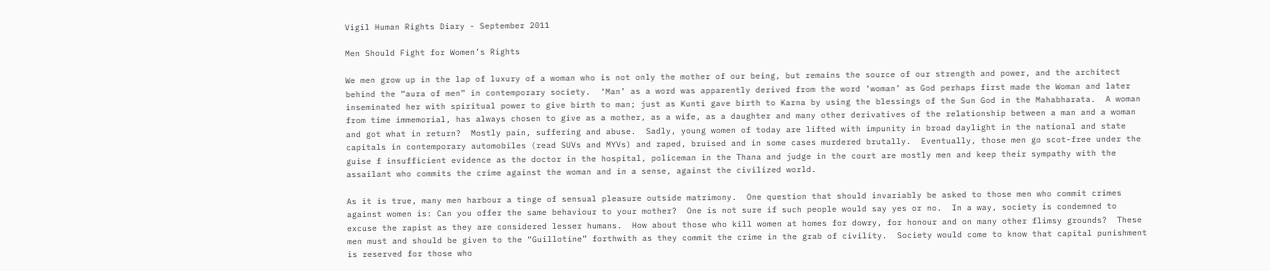Vigil Human Rights Diary - September 2011

Men Should Fight for Women’s Rights

We men grow up in the lap of luxury of a woman who is not only the mother of our being, but remains the source of our strength and power, and the architect behind the “aura of men” in contemporary society.  ‘Man’ as a word was apparently derived from the word ‘woman’ as God perhaps first made the Woman and later inseminated her with spiritual power to give birth to man; just as Kunti gave birth to Karna by using the blessings of the Sun God in the Mahabharata.  A woman from time immemorial, has always chosen to give as a mother, as a wife, as a daughter and many other derivatives of the relationship between a man and a woman and got what in return?  Mostly pain, suffering and abuse.  Sadly, young women of today are lifted with impunity in broad daylight in the national and state capitals in contemporary automobiles (read SUVs and MYVs) and raped, bruised and in some cases murdered brutally.  Eventually, those men go scot-free under the guise f insufficient evidence as the doctor in the hospital, policeman in the Thana and judge in the court are mostly men and keep their sympathy with the assailant who commits the crime against the woman and in a sense, against the civilized world.

As it is true, many men harbour a tinge of sensual pleasure outside matrimony.  One question that should invariably be asked to those men who commit crimes against women is: Can you offer the same behaviour to your mother?  One is not sure if such people would say yes or no.  In a way, society is condemned to excuse the rapist as they are considered lesser humans.  How about those who kill women at homes for dowry, for honour and on many other flimsy grounds?  These men must and should be given to the “Guillotine” forthwith as they commit the crime in the grab of civility.  Society would come to know that capital punishment is reserved for those who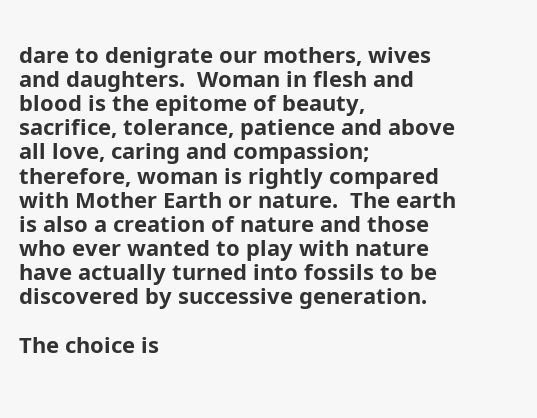dare to denigrate our mothers, wives and daughters.  Woman in flesh and blood is the epitome of beauty, sacrifice, tolerance, patience and above all love, caring and compassion; therefore, woman is rightly compared with Mother Earth or nature.  The earth is also a creation of nature and those who ever wanted to play with nature have actually turned into fossils to be discovered by successive generation.

The choice is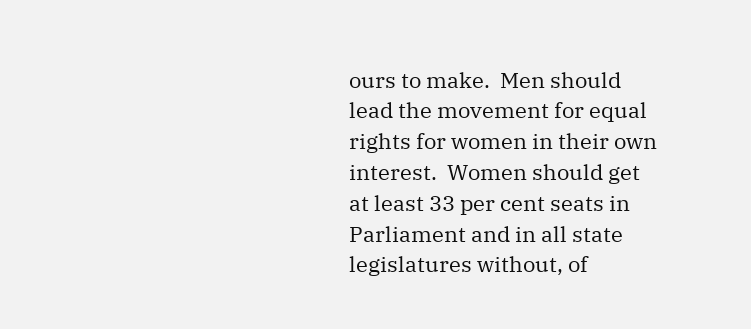ours to make.  Men should lead the movement for equal rights for women in their own interest.  Women should get at least 33 per cent seats in Parliament and in all state legislatures without, of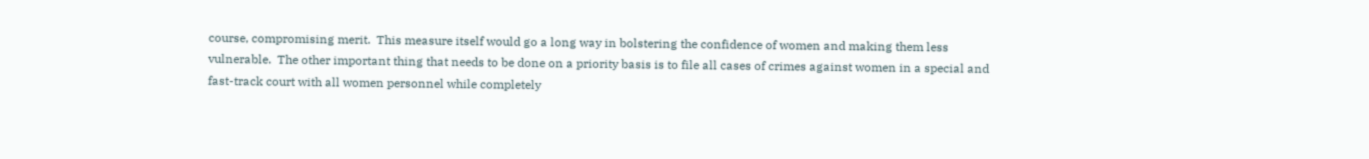course, compromising merit.  This measure itself would go a long way in bolstering the confidence of women and making them less vulnerable.  The other important thing that needs to be done on a priority basis is to file all cases of crimes against women in a special and fast-track court with all women personnel while completely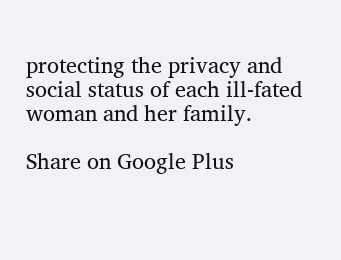protecting the privacy and social status of each ill-fated woman and her family.

Share on Google Plus